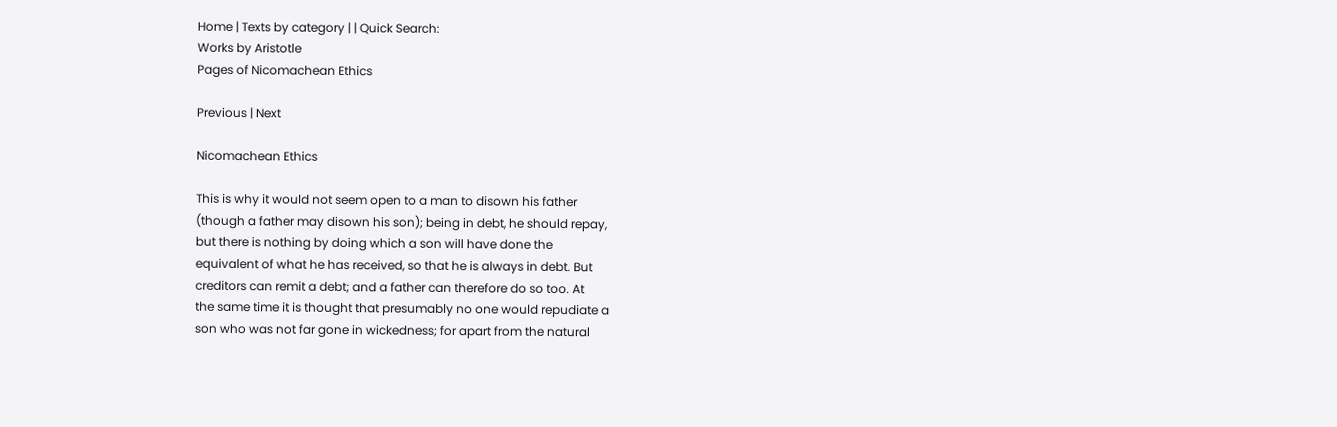Home | Texts by category | | Quick Search:
Works by Aristotle
Pages of Nicomachean Ethics

Previous | Next

Nicomachean Ethics

This is why it would not seem open to a man to disown his father
(though a father may disown his son); being in debt, he should repay,
but there is nothing by doing which a son will have done the
equivalent of what he has received, so that he is always in debt. But
creditors can remit a debt; and a father can therefore do so too. At
the same time it is thought that presumably no one would repudiate a
son who was not far gone in wickedness; for apart from the natural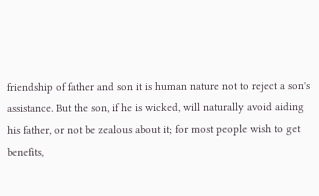friendship of father and son it is human nature not to reject a son's
assistance. But the son, if he is wicked, will naturally avoid aiding
his father, or not be zealous about it; for most people wish to get
benefits,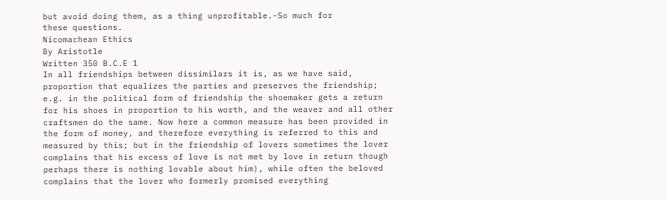but avoid doing them, as a thing unprofitable.-So much for
these questions.
Nicomachean Ethics
By Aristotle
Written 350 B.C.E 1
In all friendships between dissimilars it is, as we have said,
proportion that equalizes the parties and preserves the friendship;
e.g. in the political form of friendship the shoemaker gets a return
for his shoes in proportion to his worth, and the weaver and all other
craftsmen do the same. Now here a common measure has been provided in
the form of money, and therefore everything is referred to this and
measured by this; but in the friendship of lovers sometimes the lover
complains that his excess of love is not met by love in return though
perhaps there is nothing lovable about him), while often the beloved
complains that the lover who formerly promised everything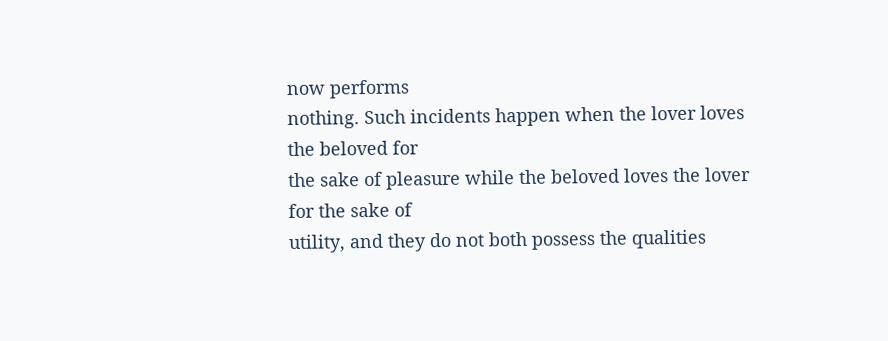now performs
nothing. Such incidents happen when the lover loves the beloved for
the sake of pleasure while the beloved loves the lover for the sake of
utility, and they do not both possess the qualities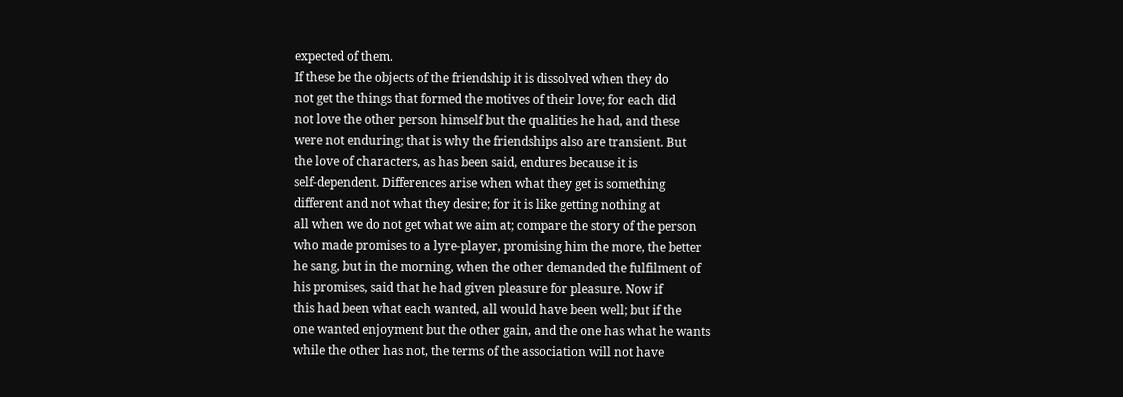expected of them.
If these be the objects of the friendship it is dissolved when they do
not get the things that formed the motives of their love; for each did
not love the other person himself but the qualities he had, and these
were not enduring; that is why the friendships also are transient. But
the love of characters, as has been said, endures because it is
self-dependent. Differences arise when what they get is something
different and not what they desire; for it is like getting nothing at
all when we do not get what we aim at; compare the story of the person
who made promises to a lyre-player, promising him the more, the better
he sang, but in the morning, when the other demanded the fulfilment of
his promises, said that he had given pleasure for pleasure. Now if
this had been what each wanted, all would have been well; but if the
one wanted enjoyment but the other gain, and the one has what he wants
while the other has not, the terms of the association will not have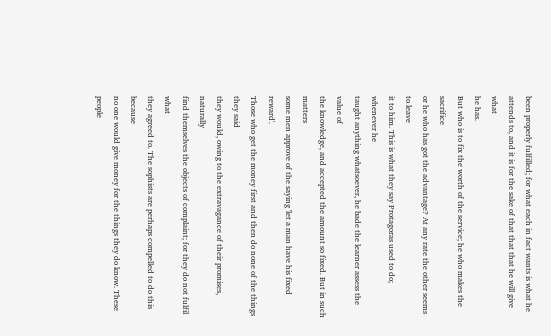been properly fulfilled; for what each in fact wants is what he
attends to, and it is for the sake of that that that he will give what
he has.
But who is to fix the worth of the service; he who makes the sacrifice
or he who has got the advantage? At any rate the other seems to leave
it to him. This is what they say Protagoras used to do; whenever he
taught anything whatsoever, he bade the learner assess the value of
the knowledge, and accepted the amount so fixed. But in such matters
some men approve of the saying 'let a man have his fixed reward'.
Those who get the money first and then do none of the things they said
they would, owing to the extravagance of their promises, naturally
find themselves the objects of complaint; for they do not fulfil what
they agreed to. The sophists are perhaps compelled to do this because
no one would give money for the things they do know. These people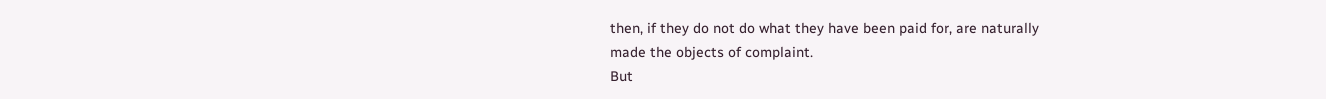then, if they do not do what they have been paid for, are naturally
made the objects of complaint.
But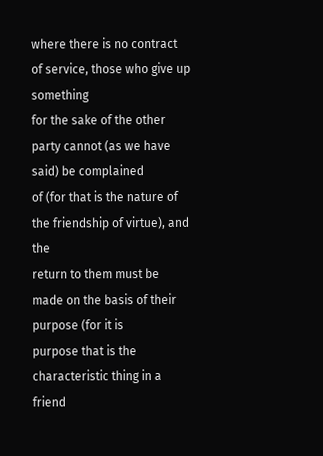where there is no contract of service, those who give up something
for the sake of the other party cannot (as we have said) be complained
of (for that is the nature of the friendship of virtue), and the
return to them must be made on the basis of their purpose (for it is
purpose that is the characteristic thing in a friend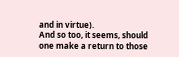and in virtue).
And so too, it seems, should one make a return to those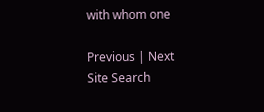with whom one

Previous | Next
Site Search